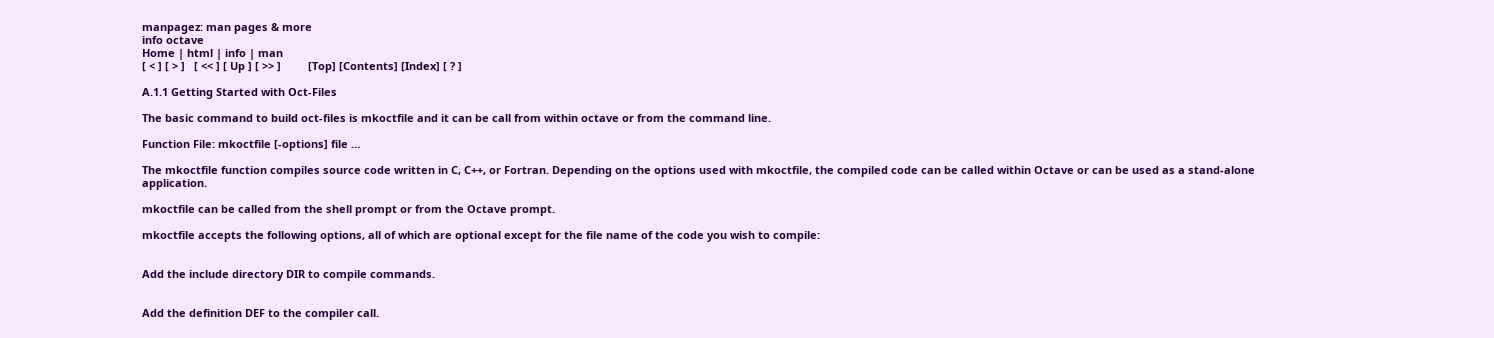manpagez: man pages & more
info octave
Home | html | info | man
[ < ] [ > ]   [ << ] [ Up ] [ >> ]         [Top] [Contents] [Index] [ ? ]

A.1.1 Getting Started with Oct-Files

The basic command to build oct-files is mkoctfile and it can be call from within octave or from the command line.

Function File: mkoctfile [-options] file …

The mkoctfile function compiles source code written in C, C++, or Fortran. Depending on the options used with mkoctfile, the compiled code can be called within Octave or can be used as a stand-alone application.

mkoctfile can be called from the shell prompt or from the Octave prompt.

mkoctfile accepts the following options, all of which are optional except for the file name of the code you wish to compile:


Add the include directory DIR to compile commands.


Add the definition DEF to the compiler call.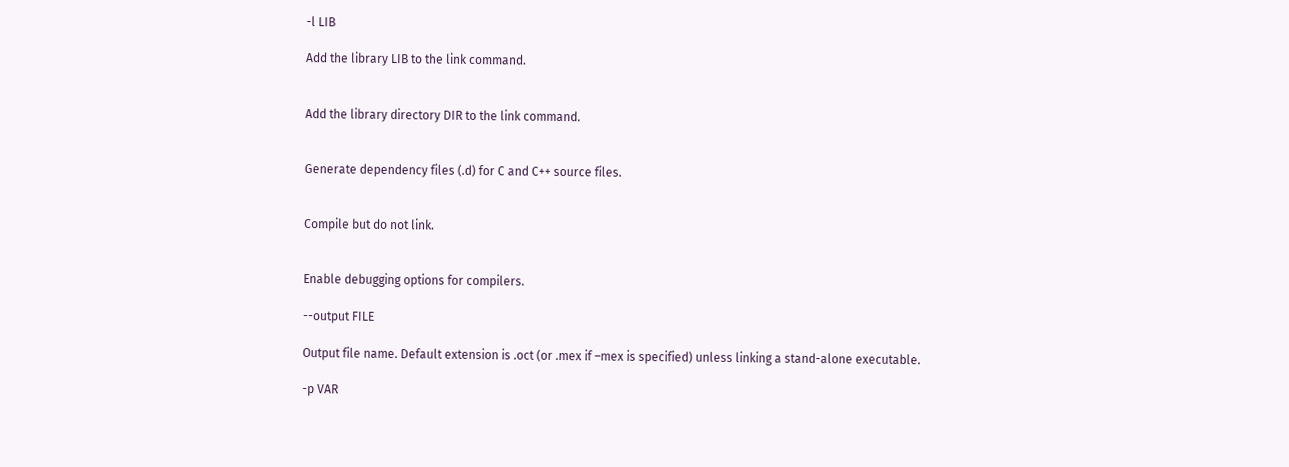-l LIB

Add the library LIB to the link command.


Add the library directory DIR to the link command.


Generate dependency files (.d) for C and C++ source files.


Compile but do not link.


Enable debugging options for compilers.

--output FILE

Output file name. Default extension is .oct (or .mex if –mex is specified) unless linking a stand-alone executable.

-p VAR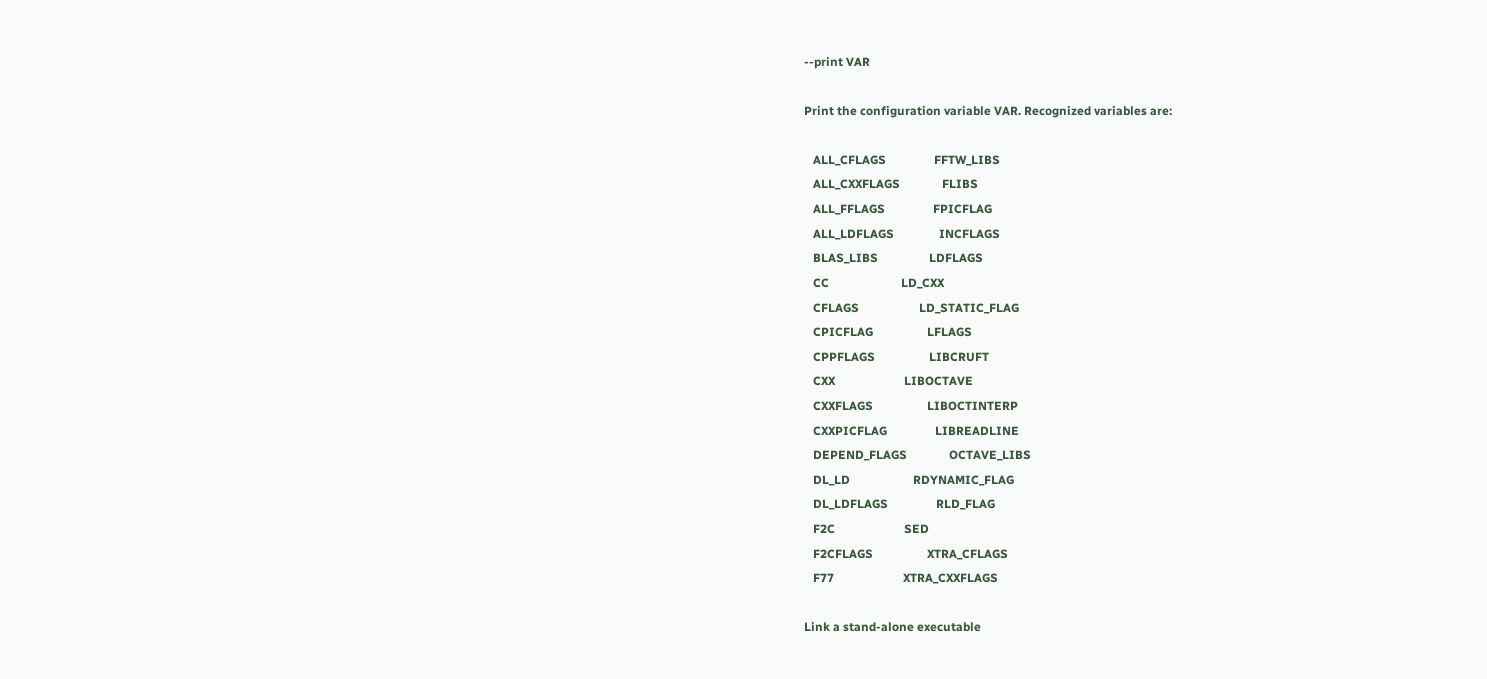--print VAR

Print the configuration variable VAR. Recognized variables are:

   ALL_CFLAGS                FFTW_LIBS
   ALL_CXXFLAGS              FLIBS
   ALL_FFLAGS                FPICFLAG
   ALL_LDFLAGS               INCFLAGS
   BLAS_LIBS                 LDFLAGS
   CC                        LD_CXX
   CFLAGS                    LD_STATIC_FLAG
   CPICFLAG                  LFLAGS
   CPPFLAGS                  LIBCRUFT
   CXX                       LIBOCTAVE
   CXXFLAGS                  LIBOCTINTERP
   CXXPICFLAG                LIBREADLINE
   DEPEND_FLAGS              OCTAVE_LIBS
   DL_LD                     RDYNAMIC_FLAG
   DL_LDFLAGS                RLD_FLAG
   F2C                       SED
   F2CFLAGS                  XTRA_CFLAGS
   F77                       XTRA_CXXFLAGS

Link a stand-alone executable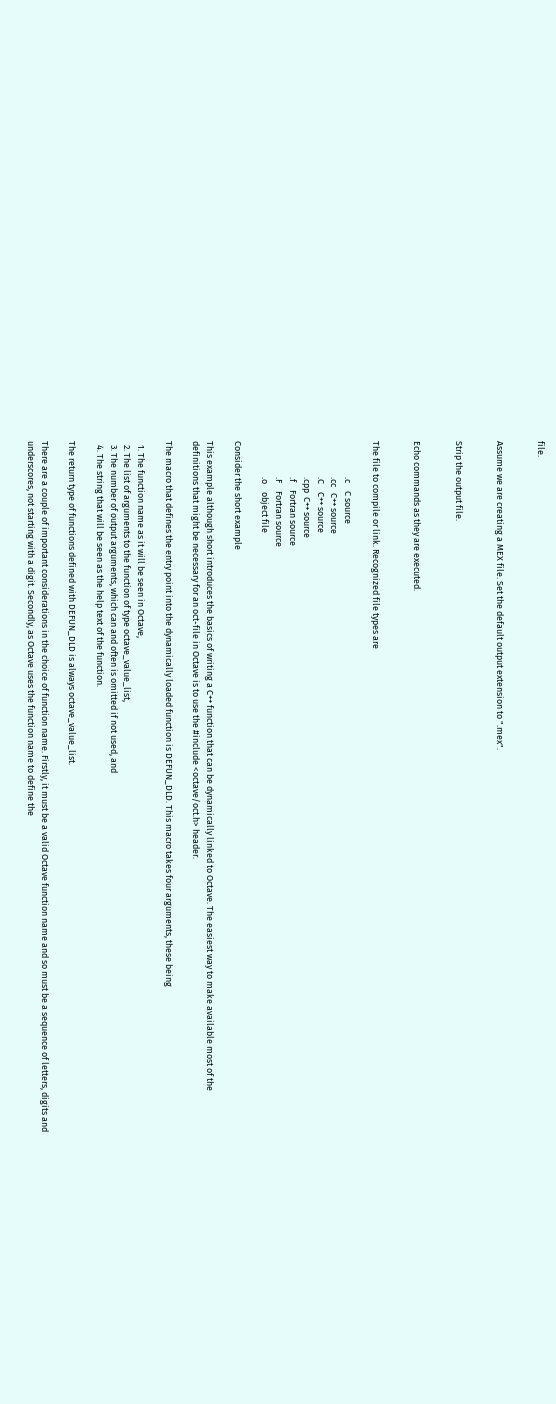file.


Assume we are creating a MEX file. Set the default output extension to ".mex".


Strip the output file.


Echo commands as they are executed.


The file to compile or link. Recognized file types are

                  .c    C source
                  .cc   C++ source
                  .C    C++ source
                  .cpp  C++ source
                  .f    Fortran source
                  .F    Fortran source
                  .o    object file

Consider the short example

This example although short introduces the basics of writing a C++ function that can be dynamically linked to Octave. The easiest way to make available most of the definitions that might be necessary for an oct-file in Octave is to use the #include <octave/oct.h> header.

The macro that defines the entry point into the dynamically loaded function is DEFUN_DLD. This macro takes four arguments, these being

  1. The function name as it will be seen in Octave,
  2. The list of arguments to the function of type octave_value_list,
  3. The number of output arguments, which can and often is omitted if not used, and
  4. The string that will be seen as the help text of the function.

The return type of functions defined with DEFUN_DLD is always octave_value_list.

There are a couple of important considerations in the choice of function name. Firstly, it must be a valid Octave function name and so must be a sequence of letters, digits and underscores, not starting with a digit. Secondly, as Octave uses the function name to define the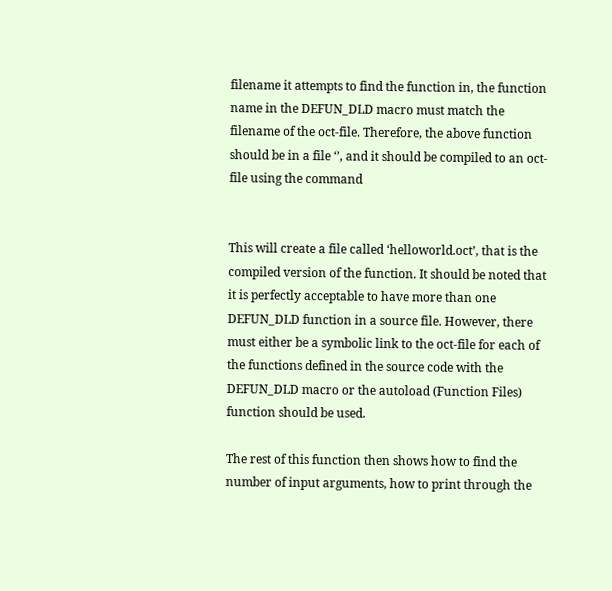filename it attempts to find the function in, the function name in the DEFUN_DLD macro must match the filename of the oct-file. Therefore, the above function should be in a file ‘’, and it should be compiled to an oct-file using the command


This will create a file called ‘helloworld.oct’, that is the compiled version of the function. It should be noted that it is perfectly acceptable to have more than one DEFUN_DLD function in a source file. However, there must either be a symbolic link to the oct-file for each of the functions defined in the source code with the DEFUN_DLD macro or the autoload (Function Files) function should be used.

The rest of this function then shows how to find the number of input arguments, how to print through the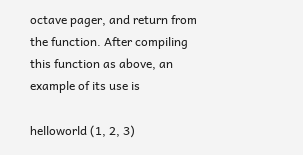octave pager, and return from the function. After compiling this function as above, an example of its use is

helloworld (1, 2, 3)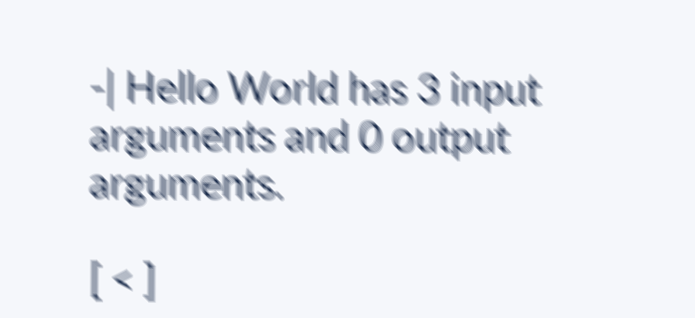-| Hello World has 3 input arguments and 0 output arguments.

[ < ]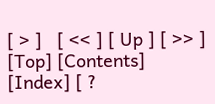[ > ]   [ << ] [ Up ] [ >> ]         [Top] [Contents] [Index] [ ?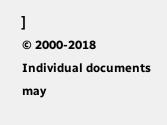]
© 2000-2018
Individual documents may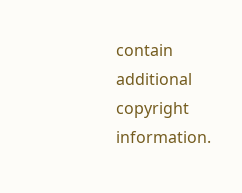contain additional copyright information.